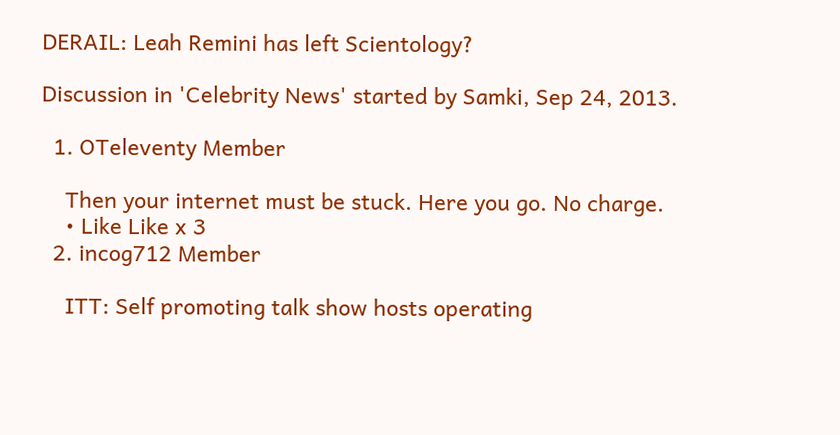DERAIL: Leah Remini has left Scientology?

Discussion in 'Celebrity News' started by Samki, Sep 24, 2013.

  1. OTeleventy Member

    Then your internet must be stuck. Here you go. No charge.
    • Like Like x 3
  2. incog712 Member

    ITT: Self promoting talk show hosts operating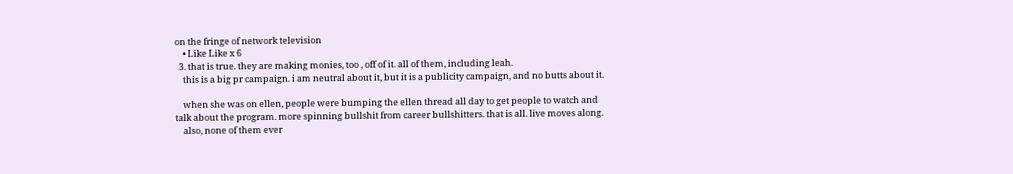on the fringe of network television
    • Like Like x 6
  3. that is true. they are making monies, too , off of it. all of them, including leah.
    this is a big pr campaign. i am neutral about it, but it is a publicity campaign, and no butts about it.

    when she was on ellen, people were bumping the ellen thread all day to get people to watch and talk about the program. more spinning bullshit from career bullshitters. that is all. live moves along.
    also, none of them ever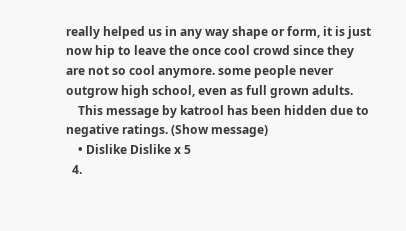really helped us in any way shape or form, it is just now hip to leave the once cool crowd since they are not so cool anymore. some people never outgrow high school, even as full grown adults.
    This message by katrool has been hidden due to negative ratings. (Show message)
    • Dislike Dislike x 5
  4.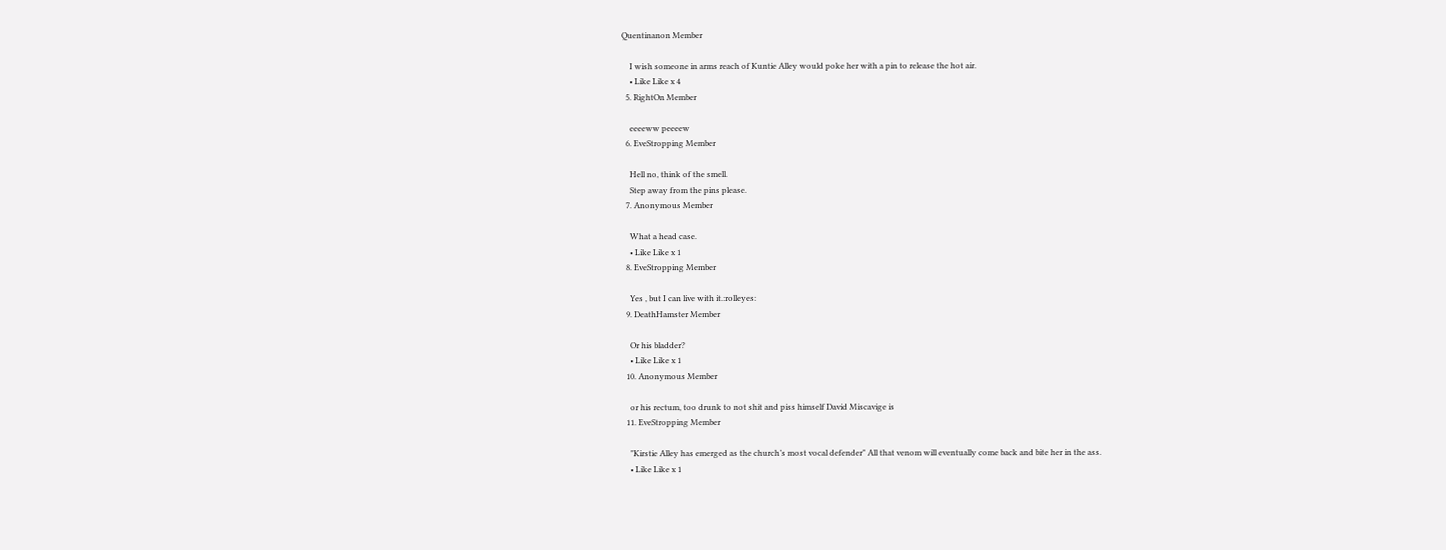Quentinanon Member

    I wish someone in arms reach of Kuntie Alley would poke her with a pin to release the hot air.
    • Like Like x 4
  5. RightOn Member

    eeeeww peeeew
  6. EveStropping Member

    Hell no, think of the smell.
    Step away from the pins please.
  7. Anonymous Member

    What a head case.
    • Like Like x 1
  8. EveStropping Member

    Yes , but I can live with it.:rolleyes:
  9. DeathHamster Member

    Or his bladder?
    • Like Like x 1
  10. Anonymous Member

    or his rectum, too drunk to not shit and piss himself David Miscavige is
  11. EveStropping Member

    "Kirstie Alley has emerged as the church’s most vocal defender" All that venom will eventually come back and bite her in the ass.
    • Like Like x 1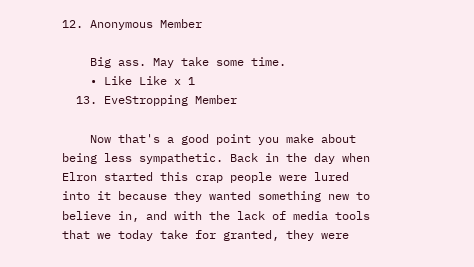12. Anonymous Member

    Big ass. May take some time.
    • Like Like x 1
  13. EveStropping Member

    Now that's a good point you make about being less sympathetic. Back in the day when Elron started this crap people were lured into it because they wanted something new to believe in, and with the lack of media tools that we today take for granted, they were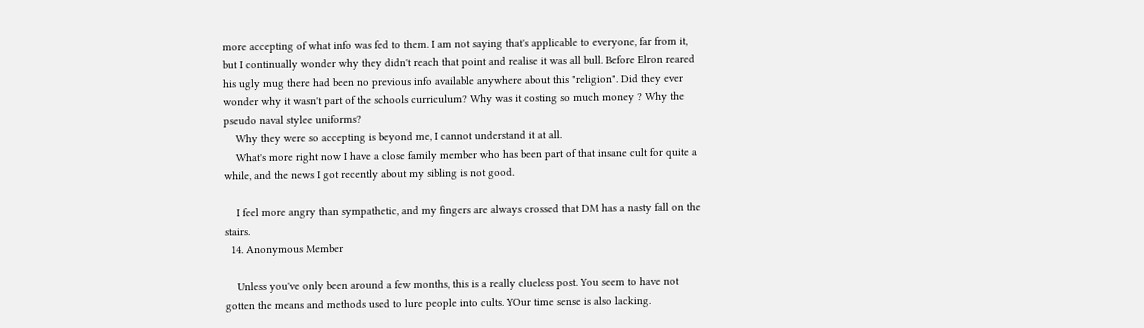more accepting of what info was fed to them. I am not saying that's applicable to everyone, far from it, but I continually wonder why they didn't reach that point and realise it was all bull. Before Elron reared his ugly mug there had been no previous info available anywhere about this "religion". Did they ever wonder why it wasn't part of the schools curriculum? Why was it costing so much money ? Why the pseudo naval stylee uniforms?
    Why they were so accepting is beyond me, I cannot understand it at all.
    What's more right now I have a close family member who has been part of that insane cult for quite a while, and the news I got recently about my sibling is not good.

    I feel more angry than sympathetic, and my fingers are always crossed that DM has a nasty fall on the stairs.
  14. Anonymous Member

    Unless you've only been around a few months, this is a really clueless post. You seem to have not gotten the means and methods used to lure people into cults. YOur time sense is also lacking.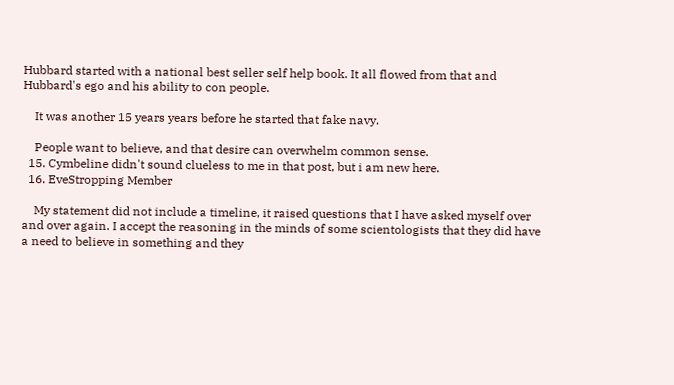Hubbard started with a national best seller self help book. It all flowed from that and Hubbard's ego and his ability to con people.

    It was another 15 years years before he started that fake navy.

    People want to believe, and that desire can overwhelm common sense.
  15. Cymbeline didn't sound clueless to me in that post, but i am new here.
  16. EveStropping Member

    My statement did not include a timeline, it raised questions that I have asked myself over and over again. I accept the reasoning in the minds of some scientologists that they did have a need to believe in something and they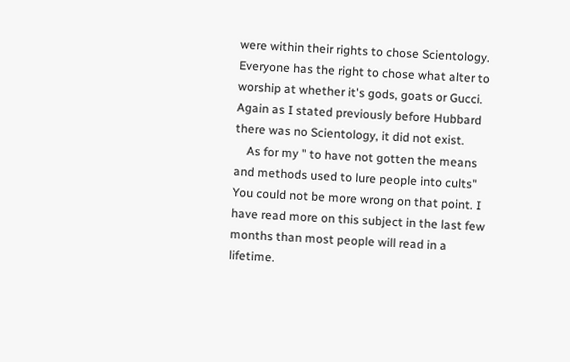were within their rights to chose Scientology. Everyone has the right to chose what alter to worship at whether it's gods, goats or Gucci. Again as I stated previously before Hubbard there was no Scientology, it did not exist.
    As for my " to have not gotten the means and methods used to lure people into cults" You could not be more wrong on that point. I have read more on this subject in the last few months than most people will read in a lifetime.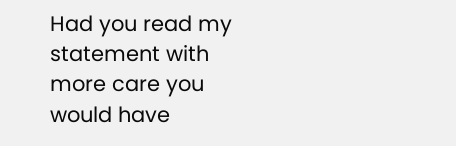Had you read my statement with more care you would have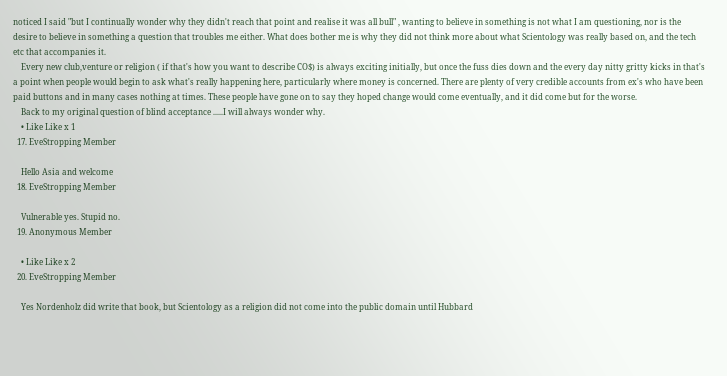noticed I said "but I continually wonder why they didn't reach that point and realise it was all bull" , wanting to believe in something is not what I am questioning, nor is the desire to believe in something a question that troubles me either. What does bother me is why they did not think more about what Scientology was really based on, and the tech etc that accompanies it.
    Every new club,venture or religion ( if that's how you want to describe CO$) is always exciting initially, but once the fuss dies down and the every day nitty gritty kicks in that's a point when people would begin to ask what's really happening here, particularly where money is concerned. There are plenty of very credible accounts from ex's who have been paid buttons and in many cases nothing at times. These people have gone on to say they hoped change would come eventually, and it did come but for the worse.
    Back to my original question of blind acceptance .....I will always wonder why.
    • Like Like x 1
  17. EveStropping Member

    Hello Asia and welcome
  18. EveStropping Member

    Vulnerable yes. Stupid no.
  19. Anonymous Member

    • Like Like x 2
  20. EveStropping Member

    Yes Nordenholz did write that book, but Scientology as a religion did not come into the public domain until Hubbard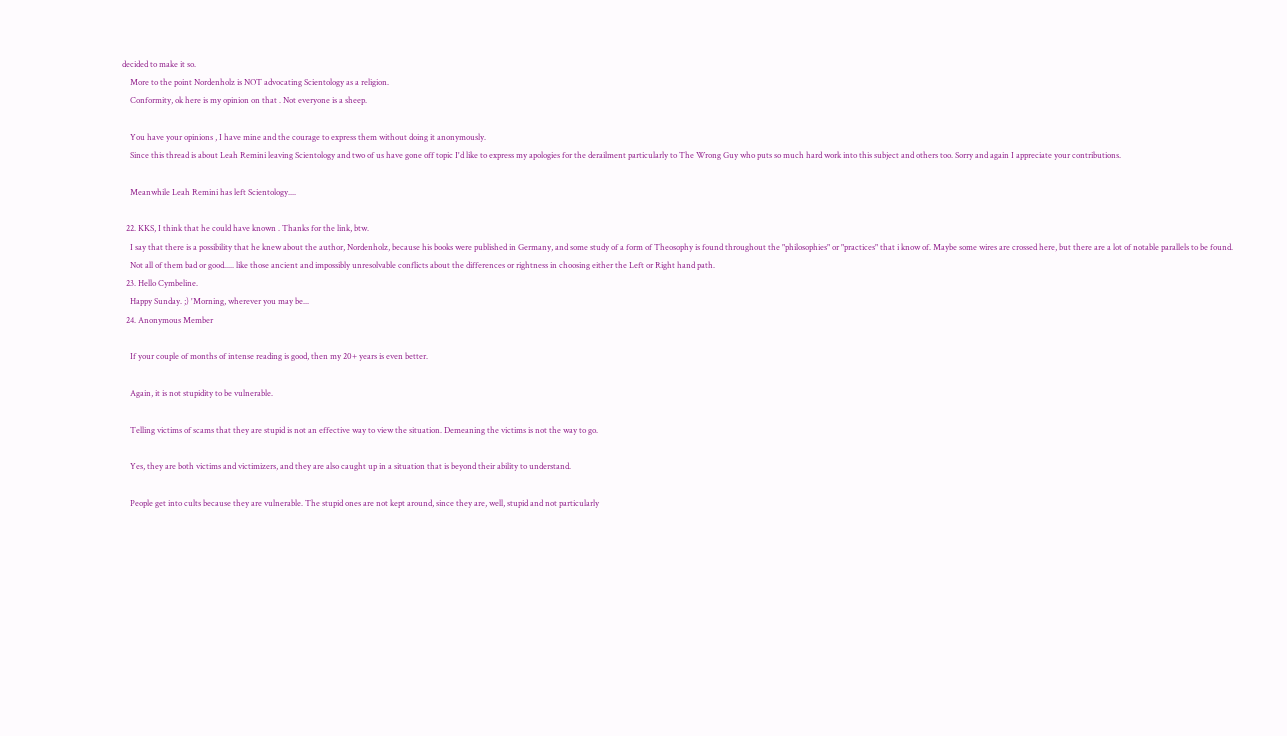decided to make it so.
    More to the point Nordenholz is NOT advocating Scientology as a religion.
    Conformity, ok here is my opinion on that . Not everyone is a sheep.

    You have your opinions , I have mine and the courage to express them without doing it anonymously.
    Since this thread is about Leah Remini leaving Scientology and two of us have gone off topic I'd like to express my apologies for the derailment particularly to The Wrong Guy who puts so much hard work into this subject and others too. Sorry and again I appreciate your contributions.

    Meanwhile Leah Remini has left Scientology....

  22. KKS, I think that he could have known . Thanks for the link, btw.
    I say that there is a possibility that he knew about the author, Nordenholz, because his books were published in Germany, and some study of a form of Theosophy is found throughout the "philosophies" or "practices" that i know of. Maybe some wires are crossed here, but there are a lot of notable parallels to be found.
    Not all of them bad or good..... like those ancient and impossibly unresolvable conflicts about the differences or rightness in choosing either the Left or Right hand path.
  23. Hello Cymbeline.
    Happy Sunday. ;) 'Morning, wherever you may be...
  24. Anonymous Member

    If your couple of months of intense reading is good, then my 20+ years is even better.

    Again, it is not stupidity to be vulnerable.

    Telling victims of scams that they are stupid is not an effective way to view the situation. Demeaning the victims is not the way to go.

    Yes, they are both victims and victimizers, and they are also caught up in a situation that is beyond their ability to understand.

    People get into cults because they are vulnerable. The stupid ones are not kept around, since they are, well, stupid and not particularly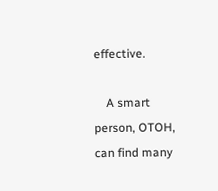effective.

    A smart person, OTOH, can find many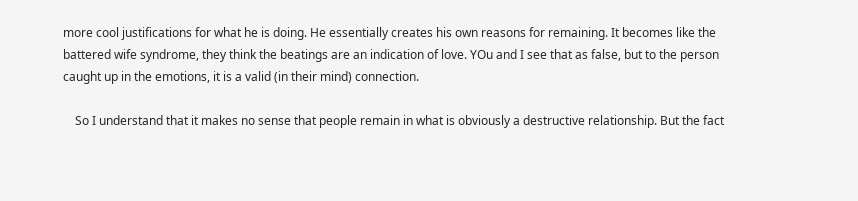more cool justifications for what he is doing. He essentially creates his own reasons for remaining. It becomes like the battered wife syndrome, they think the beatings are an indication of love. YOu and I see that as false, but to the person caught up in the emotions, it is a valid (in their mind) connection.

    So I understand that it makes no sense that people remain in what is obviously a destructive relationship. But the fact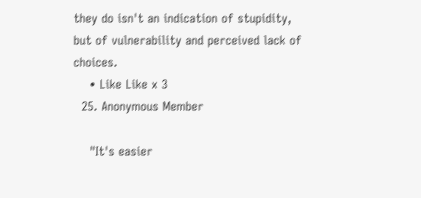they do isn't an indication of stupidity, but of vulnerability and perceived lack of choices.
    • Like Like x 3
  25. Anonymous Member

    "It's easier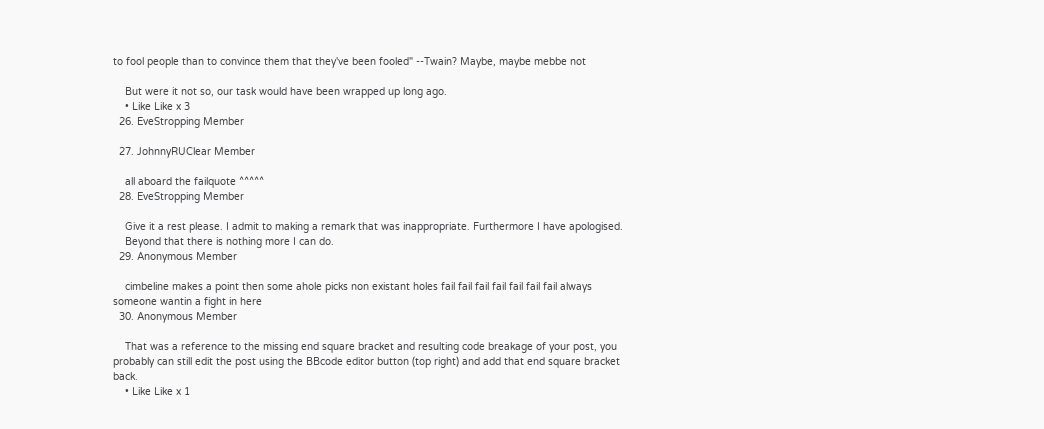to fool people than to convince them that they've been fooled" --Twain? Maybe, maybe mebbe not

    But were it not so, our task would have been wrapped up long ago.
    • Like Like x 3
  26. EveStropping Member

  27. JohnnyRUClear Member

    all aboard the failquote ^^^^^
  28. EveStropping Member

    Give it a rest please. I admit to making a remark that was inappropriate. Furthermore I have apologised.
    Beyond that there is nothing more I can do.
  29. Anonymous Member

    cimbeline makes a point then some ahole picks non existant holes fail fail fail fail fail fail fail always someone wantin a fight in here
  30. Anonymous Member

    That was a reference to the missing end square bracket and resulting code breakage of your post, you probably can still edit the post using the BBcode editor button (top right) and add that end square bracket back.
    • Like Like x 1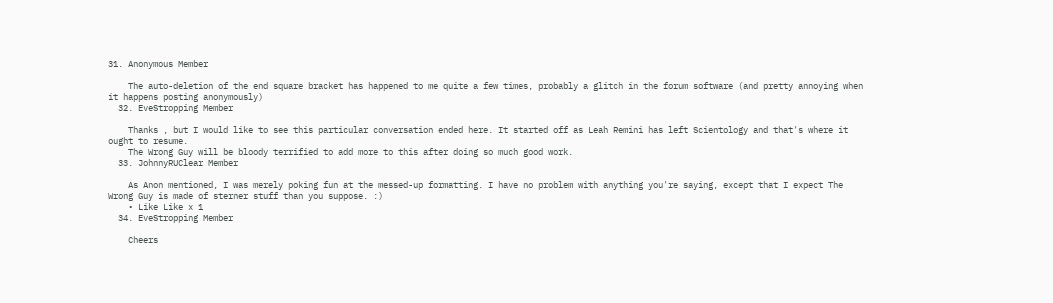31. Anonymous Member

    The auto-deletion of the end square bracket has happened to me quite a few times, probably a glitch in the forum software (and pretty annoying when it happens posting anonymously)
  32. EveStropping Member

    Thanks , but I would like to see this particular conversation ended here. It started off as Leah Remini has left Scientology and that's where it ought to resume.
    The Wrong Guy will be bloody terrified to add more to this after doing so much good work.
  33. JohnnyRUClear Member

    As Anon mentioned, I was merely poking fun at the messed-up formatting. I have no problem with anything you're saying, except that I expect The Wrong Guy is made of sterner stuff than you suppose. :)
    • Like Like x 1
  34. EveStropping Member

    Cheers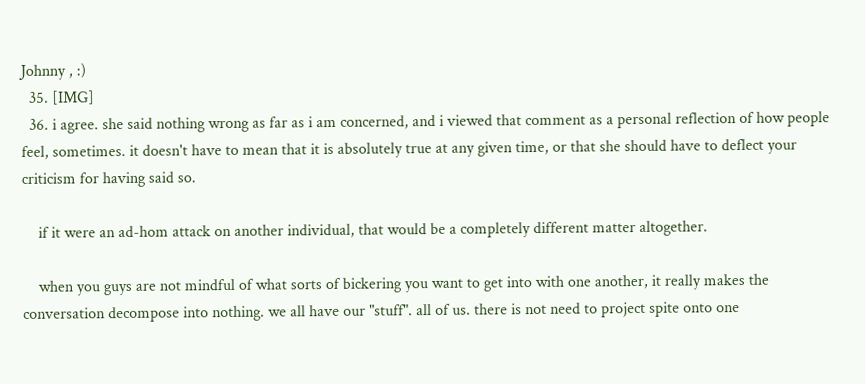Johnny , :)
  35. [IMG]
  36. i agree. she said nothing wrong as far as i am concerned, and i viewed that comment as a personal reflection of how people feel, sometimes. it doesn't have to mean that it is absolutely true at any given time, or that she should have to deflect your criticism for having said so.

    if it were an ad-hom attack on another individual, that would be a completely different matter altogether.

    when you guys are not mindful of what sorts of bickering you want to get into with one another, it really makes the conversation decompose into nothing. we all have our "stuff". all of us. there is not need to project spite onto one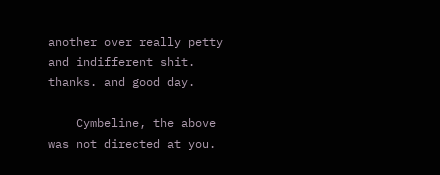another over really petty and indifferent shit. thanks. and good day.

    Cymbeline, the above was not directed at you.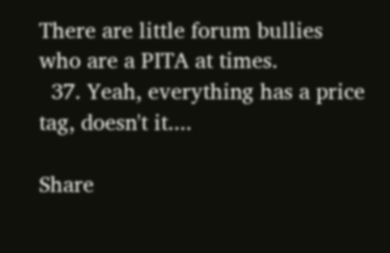There are little forum bullies who are a PITA at times.
  37. Yeah, everything has a price tag, doesn't it....

Share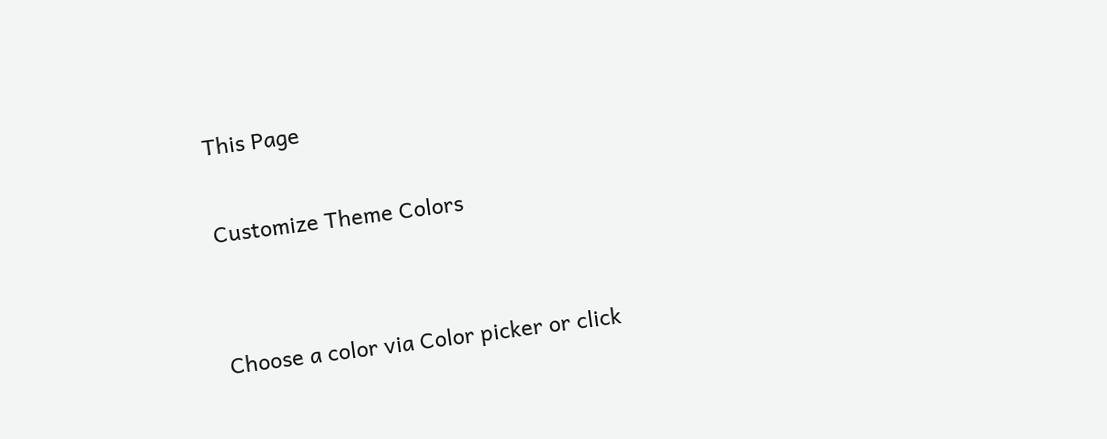This Page

Customize Theme Colors


Choose a color via Color picker or click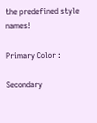the predefined style names!

Primary Color :

Secondary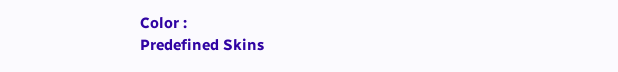Color :
Predefined Skins